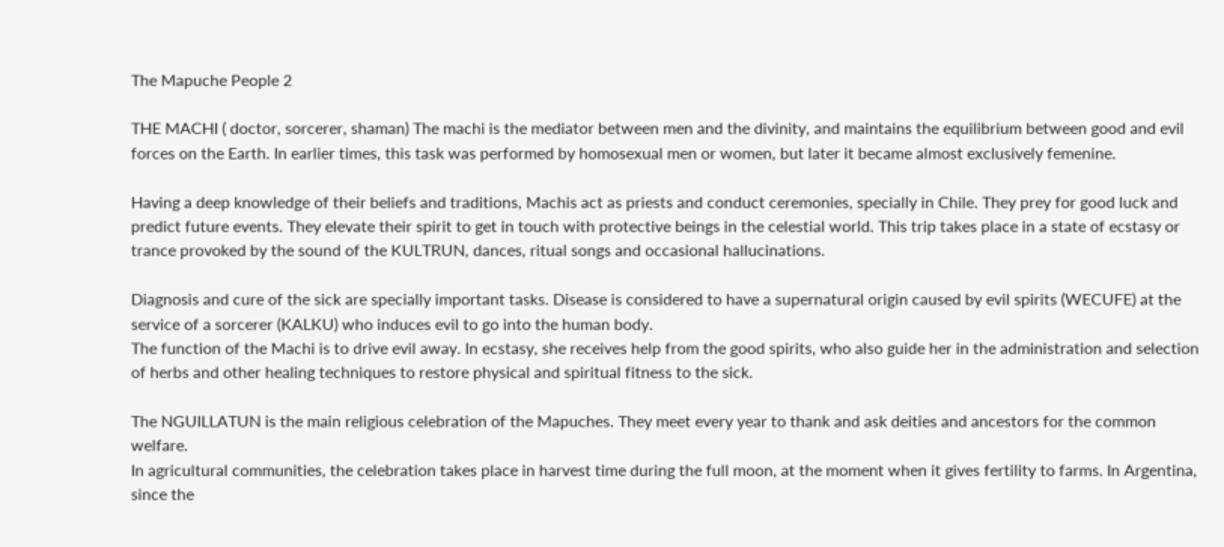The Mapuche People 2

THE MACHI ( doctor, sorcerer, shaman) The machi is the mediator between men and the divinity, and maintains the equilibrium between good and evil forces on the Earth. In earlier times, this task was performed by homosexual men or women, but later it became almost exclusively femenine.

Having a deep knowledge of their beliefs and traditions, Machis act as priests and conduct ceremonies, specially in Chile. They prey for good luck and predict future events. They elevate their spirit to get in touch with protective beings in the celestial world. This trip takes place in a state of ecstasy or trance provoked by the sound of the KULTRUN, dances, ritual songs and occasional hallucinations.

Diagnosis and cure of the sick are specially important tasks. Disease is considered to have a supernatural origin caused by evil spirits (WECUFE) at the service of a sorcerer (KALKU) who induces evil to go into the human body.
The function of the Machi is to drive evil away. In ecstasy, she receives help from the good spirits, who also guide her in the administration and selection of herbs and other healing techniques to restore physical and spiritual fitness to the sick.

The NGUILLATUN is the main religious celebration of the Mapuches. They meet every year to thank and ask deities and ancestors for the common welfare.
In agricultural communities, the celebration takes place in harvest time during the full moon, at the moment when it gives fertility to farms. In Argentina, since the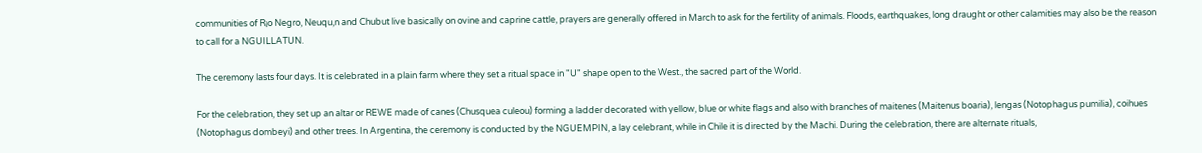communities of R¡o Negro, Neuqu‚n and Chubut live basically on ovine and caprine cattle, prayers are generally offered in March to ask for the fertility of animals. Floods, earthquakes, long draught or other calamities may also be the reason to call for a NGUILLATUN.

The ceremony lasts four days. It is celebrated in a plain farm where they set a ritual space in "U" shape open to the West., the sacred part of the World.

For the celebration, they set up an altar or REWE made of canes (Chusquea culeou) forming a ladder decorated with yellow, blue or white flags and also with branches of maitenes (Maitenus boaria), lengas (Notophagus pumilia), coihues (Notophagus dombeyi) and other trees. In Argentina, the ceremony is conducted by the NGUEMPIN, a lay celebrant, while in Chile it is directed by the Machi. During the celebration, there are alternate rituals,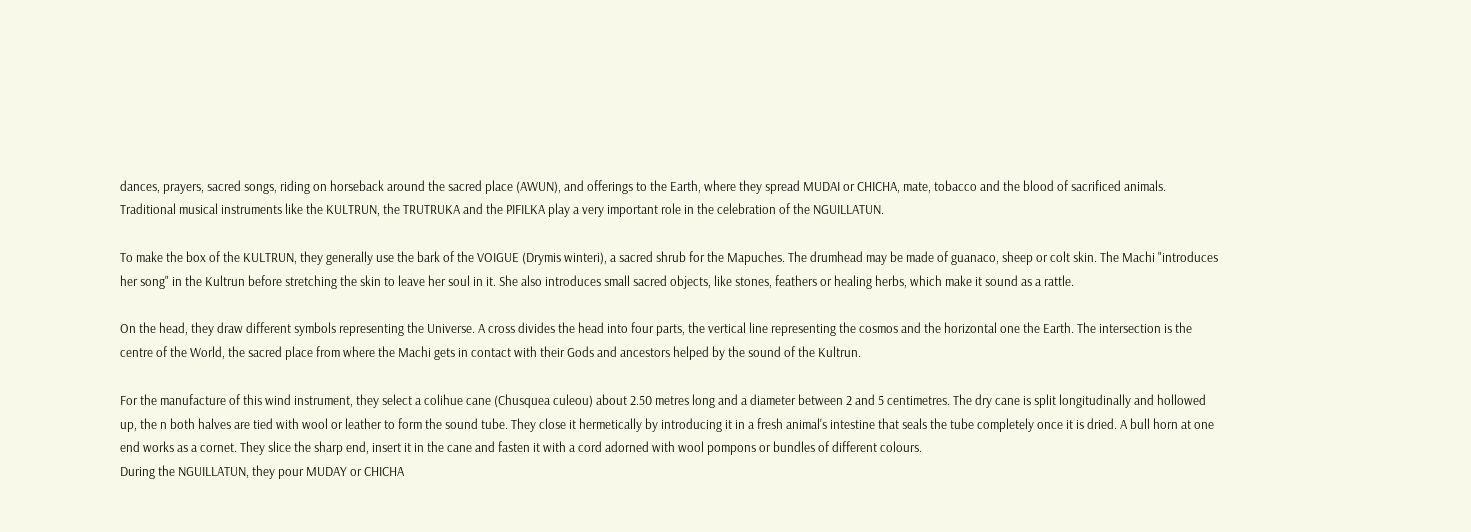dances, prayers, sacred songs, riding on horseback around the sacred place (AWUN), and offerings to the Earth, where they spread MUDAI or CHICHA, mate, tobacco and the blood of sacrificed animals. Traditional musical instruments like the KULTRUN, the TRUTRUKA and the PIFILKA play a very important role in the celebration of the NGUILLATUN.

To make the box of the KULTRUN, they generally use the bark of the VOIGUE (Drymis winteri), a sacred shrub for the Mapuches. The drumhead may be made of guanaco, sheep or colt skin. The Machi "introduces her song" in the Kultrun before stretching the skin to leave her soul in it. She also introduces small sacred objects, like stones, feathers or healing herbs, which make it sound as a rattle.

On the head, they draw different symbols representing the Universe. A cross divides the head into four parts, the vertical line representing the cosmos and the horizontal one the Earth. The intersection is the centre of the World, the sacred place from where the Machi gets in contact with their Gods and ancestors helped by the sound of the Kultrun.

For the manufacture of this wind instrument, they select a colihue cane (Chusquea culeou) about 2.50 metres long and a diameter between 2 and 5 centimetres. The dry cane is split longitudinally and hollowed up, the n both halves are tied with wool or leather to form the sound tube. They close it hermetically by introducing it in a fresh animal's intestine that seals the tube completely once it is dried. A bull horn at one end works as a cornet. They slice the sharp end, insert it in the cane and fasten it with a cord adorned with wool pompons or bundles of different colours.
During the NGUILLATUN, they pour MUDAY or CHICHA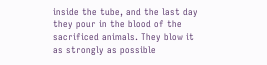inside the tube, and the last day they pour in the blood of the sacrificed animals. They blow it as strongly as possible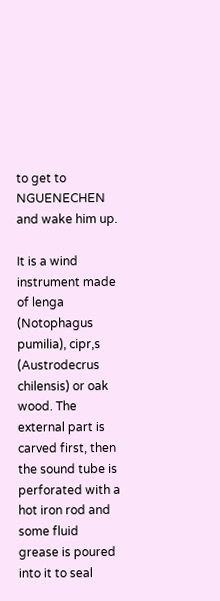to get to NGUENECHEN and wake him up.

It is a wind instrument made of lenga (Notophagus pumilia), cipr‚s (Austrodecrus chilensis) or oak wood. The external part is carved first, then the sound tube is perforated with a hot iron rod and some fluid grease is poured into it to seal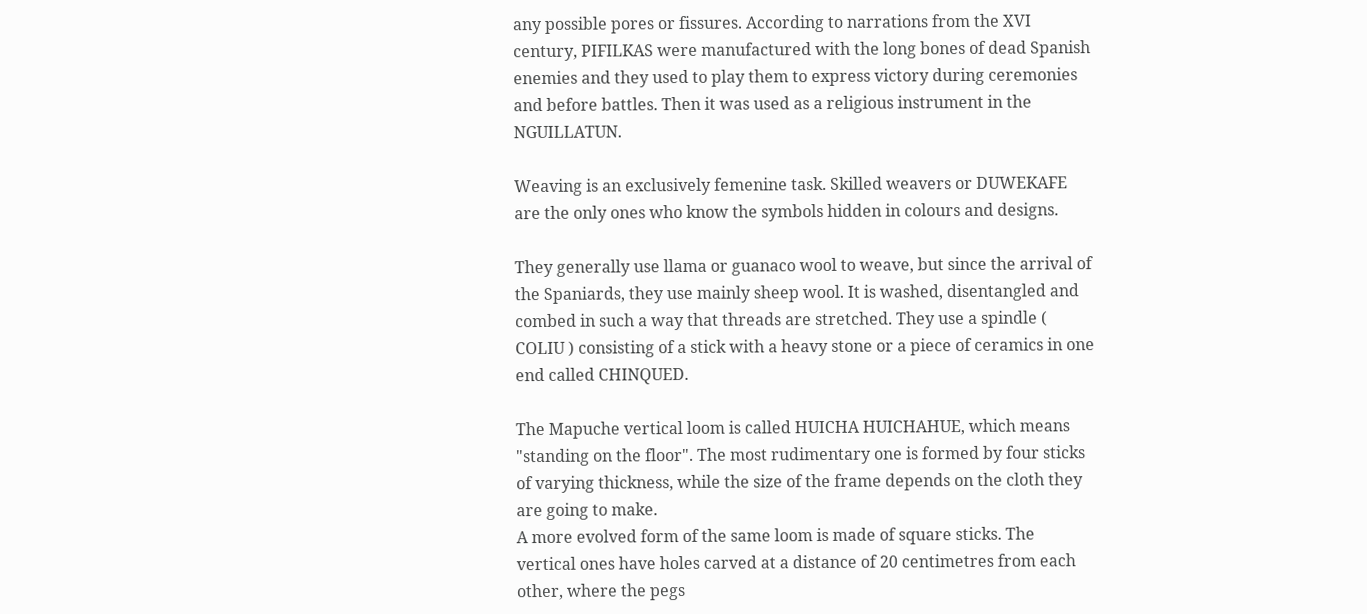any possible pores or fissures. According to narrations from the XVI century, PIFILKAS were manufactured with the long bones of dead Spanish enemies and they used to play them to express victory during ceremonies and before battles. Then it was used as a religious instrument in the NGUILLATUN.

Weaving is an exclusively femenine task. Skilled weavers or DUWEKAFE are the only ones who know the symbols hidden in colours and designs.

They generally use llama or guanaco wool to weave, but since the arrival of the Spaniards, they use mainly sheep wool. It is washed, disentangled and combed in such a way that threads are stretched. They use a spindle ( COLIU ) consisting of a stick with a heavy stone or a piece of ceramics in one end called CHINQUED.

The Mapuche vertical loom is called HUICHA HUICHAHUE, which means "standing on the floor". The most rudimentary one is formed by four sticks of varying thickness, while the size of the frame depends on the cloth they are going to make.
A more evolved form of the same loom is made of square sticks. The vertical ones have holes carved at a distance of 20 centimetres from each other, where the pegs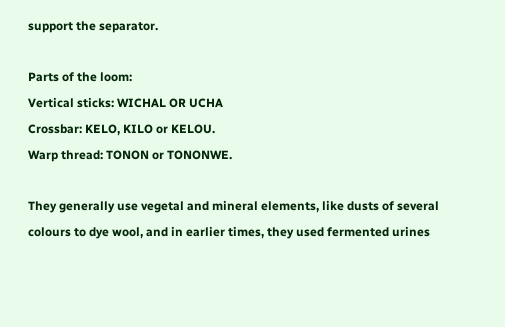support the separator.

Parts of the loom:
Vertical sticks: WICHAL OR UCHA
Crossbar: KELO, KILO or KELOU.
Warp thread: TONON or TONONWE.

They generally use vegetal and mineral elements, like dusts of several colours to dye wool, and in earlier times, they used fermented urines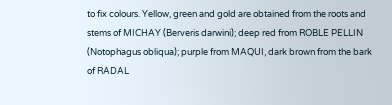to fix colours. Yellow, green and gold are obtained from the roots and stems of MICHAY (Berveris darwini); deep red from ROBLE PELLIN (Notophagus obliqua); purple from MAQUI, dark brown from the bark of RADAL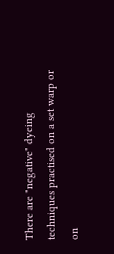There are "negative" dyeing techniques practised on a set warp or on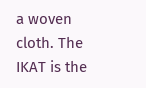a woven cloth. The IKAT is the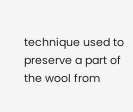technique used to preserve a part of the wool from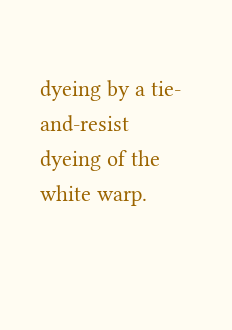dyeing by a tie-and-resist dyeing of the white warp.